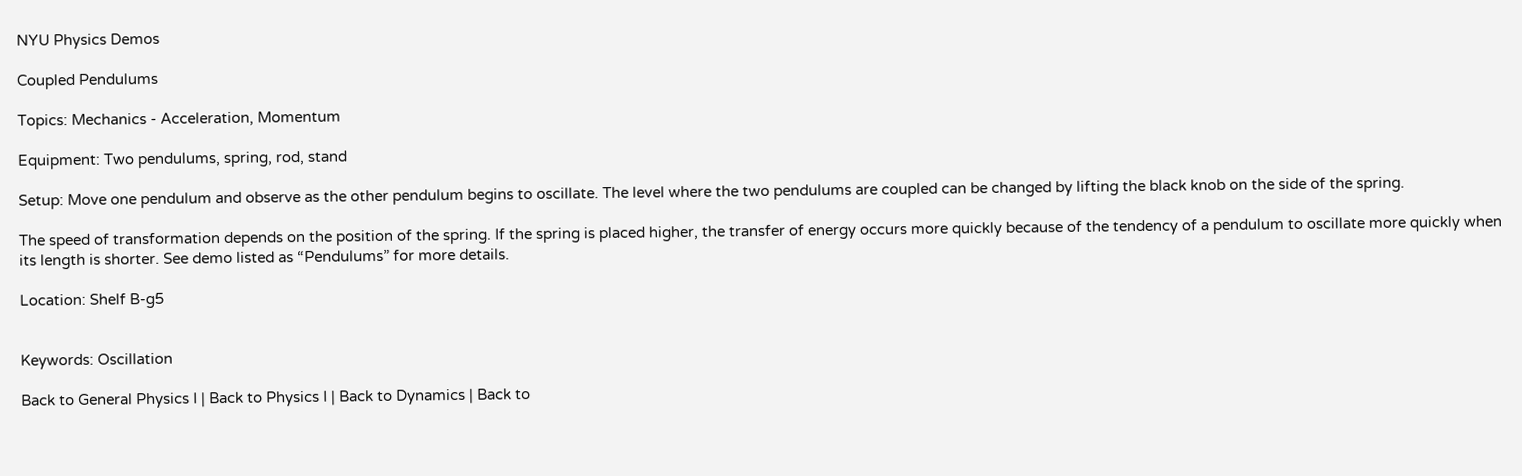NYU Physics Demos

Coupled Pendulums

Topics: Mechanics - Acceleration, Momentum

Equipment: Two pendulums, spring, rod, stand

Setup: Move one pendulum and observe as the other pendulum begins to oscillate. The level where the two pendulums are coupled can be changed by lifting the black knob on the side of the spring.

The speed of transformation depends on the position of the spring. If the spring is placed higher, the transfer of energy occurs more quickly because of the tendency of a pendulum to oscillate more quickly when its length is shorter. See demo listed as “Pendulums” for more details.

Location: Shelf B-g5


Keywords: Oscillation

Back to General Physics I | Back to Physics I | Back to Dynamics | Back to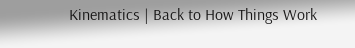Kinematics | Back to How Things Work